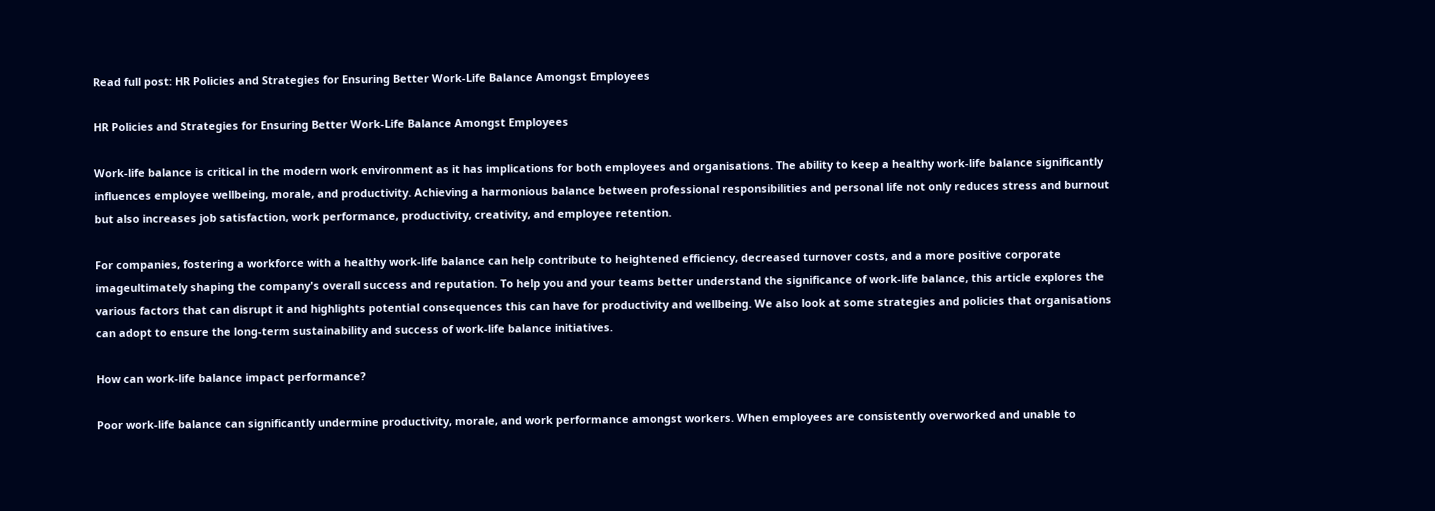Read full post: HR Policies and Strategies for Ensuring Better Work-Life Balance Amongst Employees

HR Policies and Strategies for Ensuring Better Work-Life Balance Amongst Employees

Work-life balance is critical in the modern work environment as it has implications for both employees and organisations. The ability to keep a healthy work-life balance significantly influences employee wellbeing, morale, and productivity. Achieving a harmonious balance between professional responsibilities and personal life not only reduces stress and burnout but also increases job satisfaction, work performance, productivity, creativity, and employee retention.

For companies, fostering a workforce with a healthy work-life balance can help contribute to heightened efficiency, decreased turnover costs, and a more positive corporate imageultimately shaping the company's overall success and reputation. To help you and your teams better understand the significance of work-life balance, this article explores the various factors that can disrupt it and highlights potential consequences this can have for productivity and wellbeing. We also look at some strategies and policies that organisations can adopt to ensure the long-term sustainability and success of work-life balance initiatives.

How can work-life balance impact performance?

Poor work-life balance can significantly undermine productivity, morale, and work performance amongst workers. When employees are consistently overworked and unable to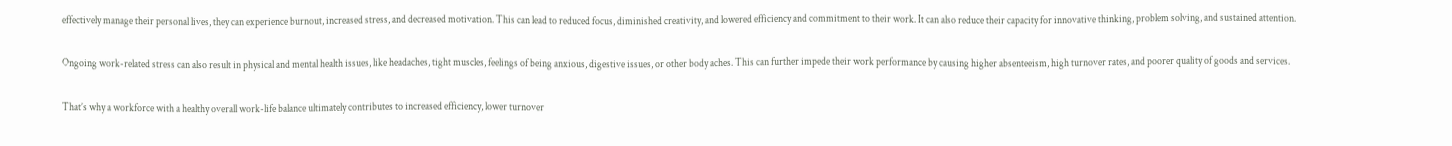effectively manage their personal lives, they can experience burnout, increased stress, and decreased motivation. This can lead to reduced focus, diminished creativity, and lowered efficiency and commitment to their work. It can also reduce their capacity for innovative thinking, problem solving, and sustained attention.

Ongoing work-related stress can also result in physical and mental health issues, like headaches, tight muscles, feelings of being anxious, digestive issues, or other body aches. This can further impede their work performance by causing higher absenteeism, high turnover rates, and poorer quality of goods and services.

That’s why a workforce with a healthy overall work-life balance ultimately contributes to increased efficiency, lower turnover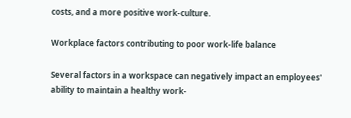costs, and a more positive work-culture.

Workplace factors contributing to poor work-life balance

Several factors in a workspace can negatively impact an employees' ability to maintain a healthy work-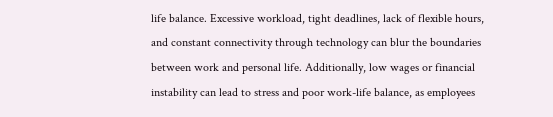life balance. Excessive workload, tight deadlines, lack of flexible hours, and constant connectivity through technology can blur the boundaries between work and personal life. Additionally, low wages or financial instability can lead to stress and poor work-life balance, as employees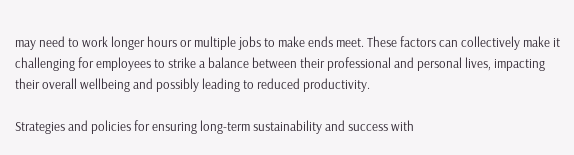may need to work longer hours or multiple jobs to make ends meet. These factors can collectively make it challenging for employees to strike a balance between their professional and personal lives, impacting their overall wellbeing and possibly leading to reduced productivity.

Strategies and policies for ensuring long-term sustainability and success with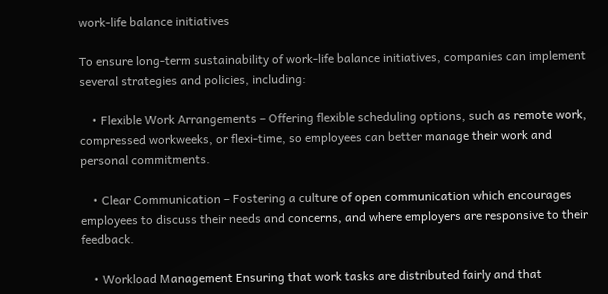work-life balance initiatives

To ensure long-term sustainability of work-life balance initiatives, companies can implement several strategies and policies, including:

    • Flexible Work Arrangements – Offering flexible scheduling options, such as remote work, compressed workweeks, or flexi-time, so employees can better manage their work and personal commitments.

    • Clear Communication – Fostering a culture of open communication which encourages employees to discuss their needs and concerns, and where employers are responsive to their feedback.

    • Workload Management Ensuring that work tasks are distributed fairly and that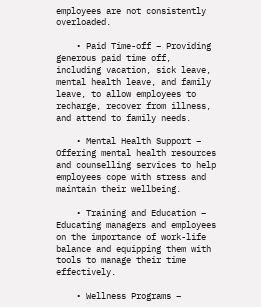employees are not consistently overloaded.

    • Paid Time-off – Providing generous paid time off, including vacation, sick leave, mental health leave, and family leave, to allow employees to recharge, recover from illness, and attend to family needs.

    • Mental Health Support – Offering mental health resources and counselling services to help employees cope with stress and maintain their wellbeing.

    • Training and Education – Educating managers and employees on the importance of work-life balance and equipping them with tools to manage their time effectively.

    • Wellness Programs –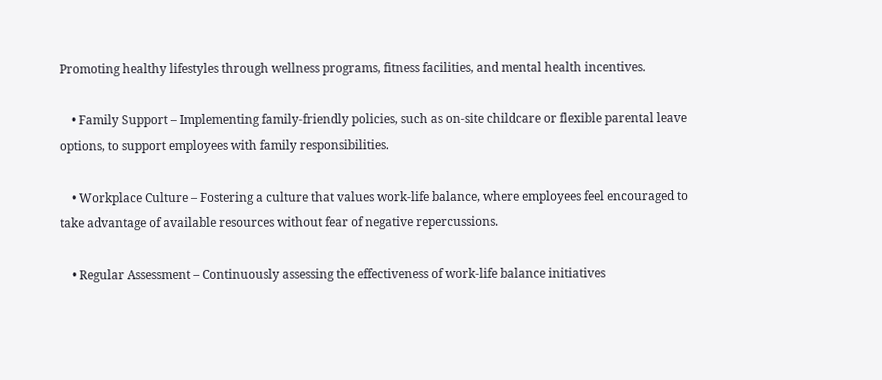Promoting healthy lifestyles through wellness programs, fitness facilities, and mental health incentives.

    • Family Support – Implementing family-friendly policies, such as on-site childcare or flexible parental leave options, to support employees with family responsibilities.

    • Workplace Culture – Fostering a culture that values work-life balance, where employees feel encouraged to take advantage of available resources without fear of negative repercussions.

    • Regular Assessment – Continuously assessing the effectiveness of work-life balance initiatives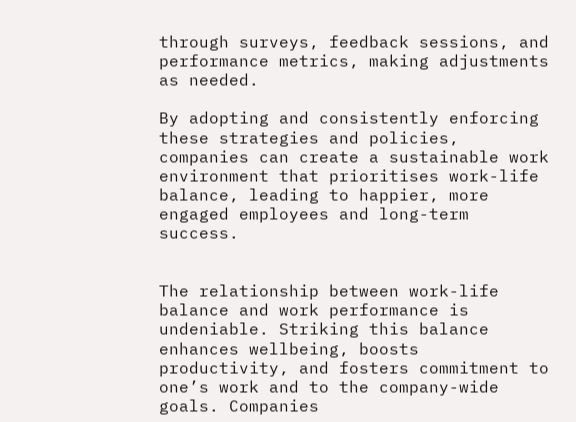through surveys, feedback sessions, and performance metrics, making adjustments as needed.

By adopting and consistently enforcing these strategies and policies, companies can create a sustainable work environment that prioritises work-life balance, leading to happier, more engaged employees and long-term success.


The relationship between work-life balance and work performance is undeniable. Striking this balance enhances wellbeing, boosts productivity, and fosters commitment to one’s work and to the company-wide goals. Companies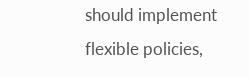should implement flexible policies,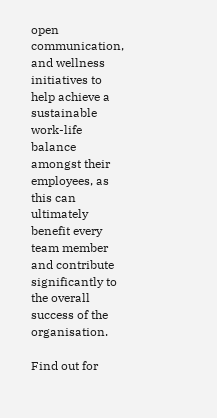open communication, and wellness initiatives to help achieve a sustainable work-life balance amongst their employees, as this can ultimately benefit every team member and contribute significantly to the overall success of the organisation.

Find out for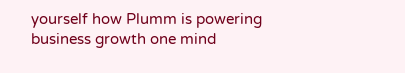yourself how Plumm is powering business growth one mind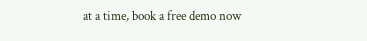at a time, book a free demo now